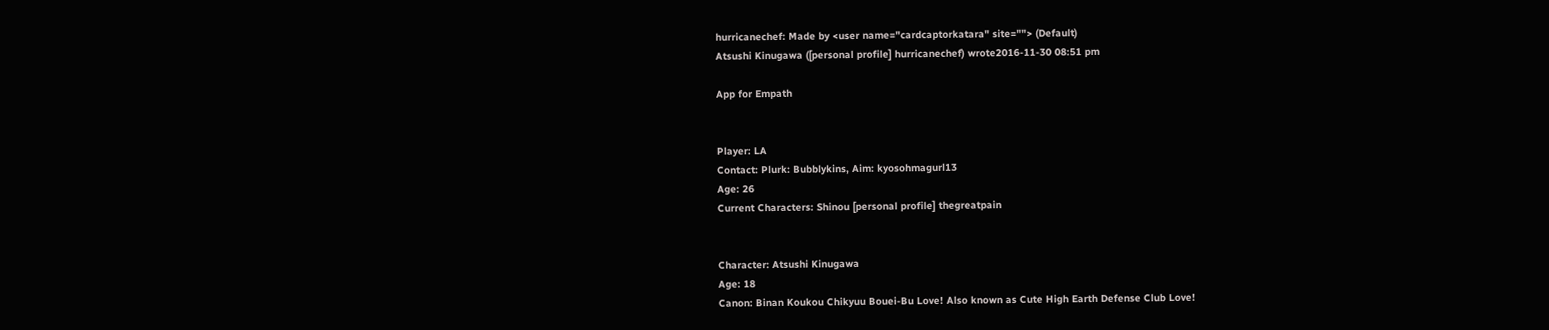hurricanechef: Made by <user name="cardcaptorkatara" site=""> (Default)
Atsushi Kinugawa ([personal profile] hurricanechef) wrote2016-11-30 08:51 pm

App for Empath


Player: LA
Contact: Plurk: Bubblykins, Aim: kyosohmagurl13
Age: 26
Current Characters: Shinou [personal profile] thegreatpain


Character: Atsushi Kinugawa
Age: 18
Canon: Binan Koukou Chikyuu Bouei-Bu Love! Also known as Cute High Earth Defense Club Love!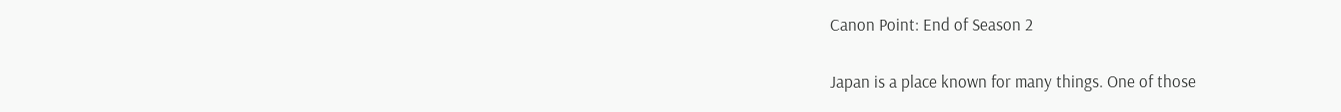Canon Point: End of Season 2

Japan is a place known for many things. One of those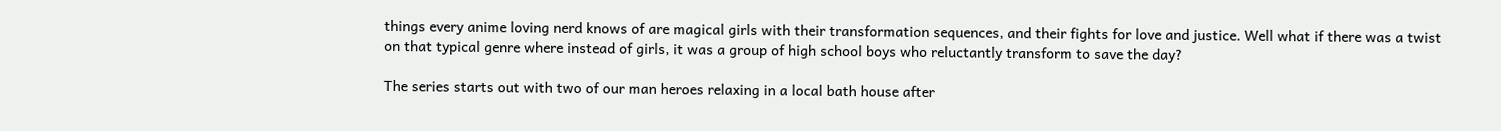things every anime loving nerd knows of are magical girls with their transformation sequences, and their fights for love and justice. Well what if there was a twist on that typical genre where instead of girls, it was a group of high school boys who reluctantly transform to save the day?

The series starts out with two of our man heroes relaxing in a local bath house after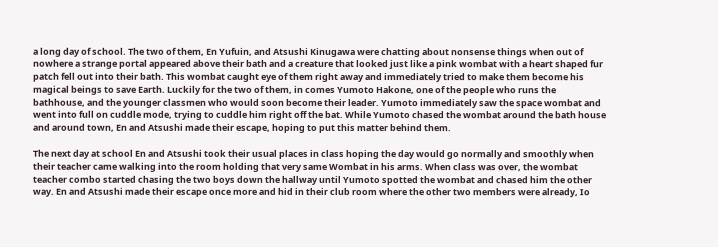a long day of school. The two of them, En Yufuin, and Atsushi Kinugawa were chatting about nonsense things when out of nowhere a strange portal appeared above their bath and a creature that looked just like a pink wombat with a heart shaped fur patch fell out into their bath. This wombat caught eye of them right away and immediately tried to make them become his magical beings to save Earth. Luckily for the two of them, in comes Yumoto Hakone, one of the people who runs the bathhouse, and the younger classmen who would soon become their leader. Yumoto immediately saw the space wombat and went into full on cuddle mode, trying to cuddle him right off the bat. While Yumoto chased the wombat around the bath house and around town, En and Atsushi made their escape, hoping to put this matter behind them.

The next day at school En and Atsushi took their usual places in class hoping the day would go normally and smoothly when their teacher came walking into the room holding that very same Wombat in his arms. When class was over, the wombat teacher combo started chasing the two boys down the hallway until Yumoto spotted the wombat and chased him the other way. En and Atsushi made their escape once more and hid in their club room where the other two members were already, Io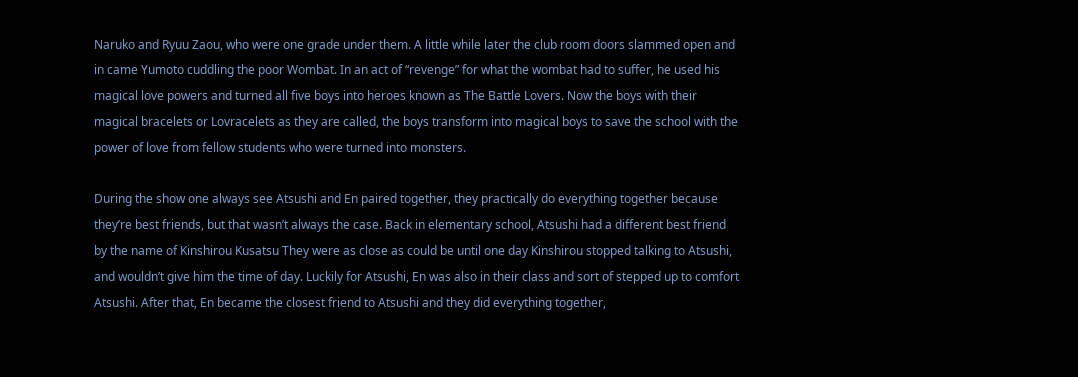Naruko and Ryuu Zaou, who were one grade under them. A little while later the club room doors slammed open and in came Yumoto cuddling the poor Wombat. In an act of “revenge” for what the wombat had to suffer, he used his magical love powers and turned all five boys into heroes known as The Battle Lovers. Now the boys with their magical bracelets or Lovracelets as they are called, the boys transform into magical boys to save the school with the power of love from fellow students who were turned into monsters.

During the show one always see Atsushi and En paired together, they practically do everything together because they’re best friends, but that wasn’t always the case. Back in elementary school, Atsushi had a different best friend by the name of Kinshirou Kusatsu They were as close as could be until one day Kinshirou stopped talking to Atsushi, and wouldn’t give him the time of day. Luckily for Atsushi, En was also in their class and sort of stepped up to comfort Atsushi. After that, En became the closest friend to Atsushi and they did everything together,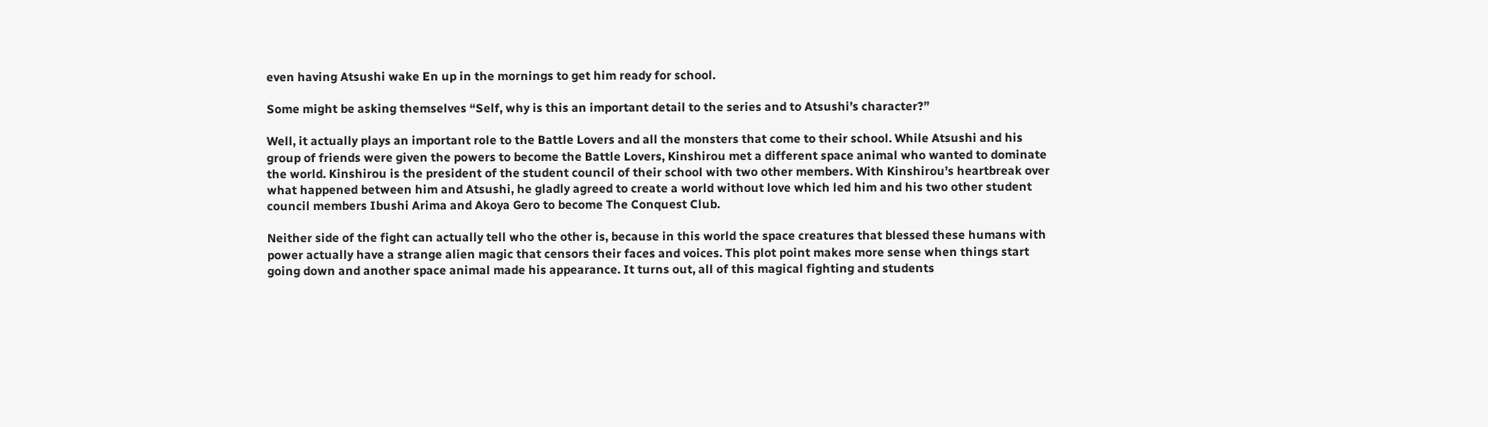even having Atsushi wake En up in the mornings to get him ready for school.

Some might be asking themselves “Self, why is this an important detail to the series and to Atsushi’s character?”

Well, it actually plays an important role to the Battle Lovers and all the monsters that come to their school. While Atsushi and his group of friends were given the powers to become the Battle Lovers, Kinshirou met a different space animal who wanted to dominate the world. Kinshirou is the president of the student council of their school with two other members. With Kinshirou’s heartbreak over what happened between him and Atsushi, he gladly agreed to create a world without love which led him and his two other student council members Ibushi Arima and Akoya Gero to become The Conquest Club.

Neither side of the fight can actually tell who the other is, because in this world the space creatures that blessed these humans with power actually have a strange alien magic that censors their faces and voices. This plot point makes more sense when things start going down and another space animal made his appearance. It turns out, all of this magical fighting and students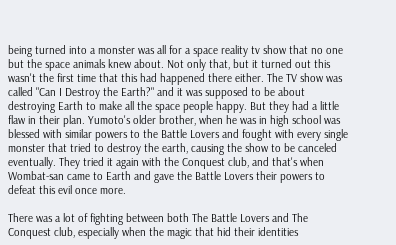being turned into a monster was all for a space reality tv show that no one but the space animals knew about. Not only that, but it turned out this wasn't the first time that this had happened there either. The TV show was called "Can I Destroy the Earth?" and it was supposed to be about destroying Earth to make all the space people happy. But they had a little flaw in their plan. Yumoto's older brother, when he was in high school was blessed with similar powers to the Battle Lovers and fought with every single monster that tried to destroy the earth, causing the show to be canceled eventually. They tried it again with the Conquest club, and that's when Wombat-san came to Earth and gave the Battle Lovers their powers to defeat this evil once more.

There was a lot of fighting between both The Battle Lovers and The Conquest club, especially when the magic that hid their identities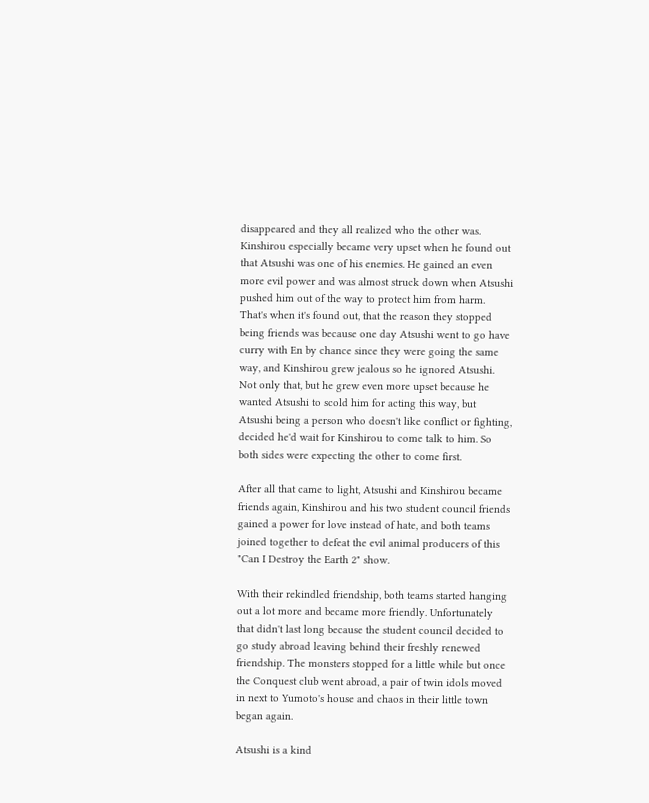disappeared and they all realized who the other was. Kinshirou especially became very upset when he found out that Atsushi was one of his enemies. He gained an even more evil power and was almost struck down when Atsushi pushed him out of the way to protect him from harm. That's when it's found out, that the reason they stopped being friends was because one day Atsushi went to go have curry with En by chance since they were going the same way, and Kinshirou grew jealous so he ignored Atsushi. Not only that, but he grew even more upset because he wanted Atsushi to scold him for acting this way, but Atsushi being a person who doesn't like conflict or fighting, decided he'd wait for Kinshirou to come talk to him. So both sides were expecting the other to come first.

After all that came to light, Atsushi and Kinshirou became friends again, Kinshirou and his two student council friends gained a power for love instead of hate, and both teams joined together to defeat the evil animal producers of this "Can I Destroy the Earth 2" show.

With their rekindled friendship, both teams started hanging out a lot more and became more friendly. Unfortunately that didn't last long because the student council decided to go study abroad leaving behind their freshly renewed friendship. The monsters stopped for a little while but once the Conquest club went abroad, a pair of twin idols moved in next to Yumoto's house and chaos in their little town began again.

Atsushi is a kind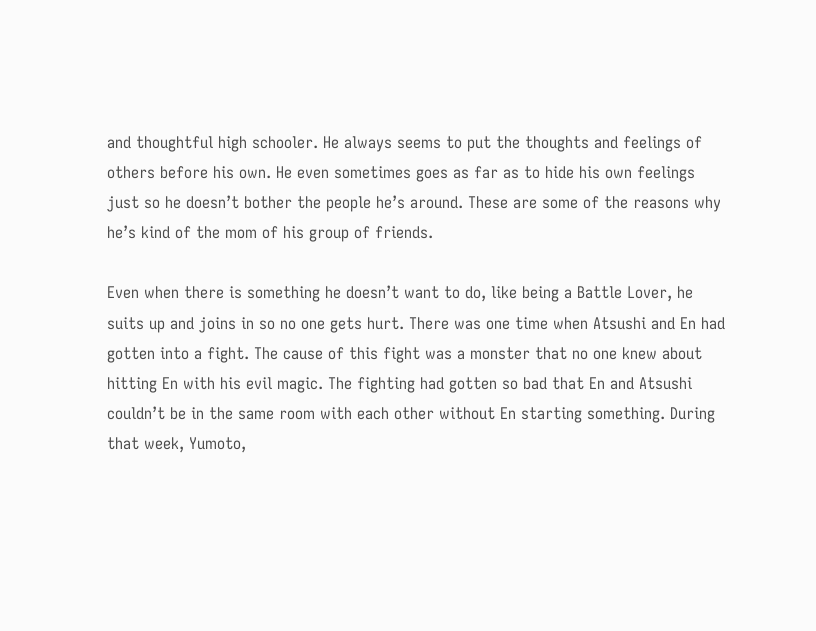and thoughtful high schooler. He always seems to put the thoughts and feelings of others before his own. He even sometimes goes as far as to hide his own feelings just so he doesn’t bother the people he’s around. These are some of the reasons why he’s kind of the mom of his group of friends.

Even when there is something he doesn’t want to do, like being a Battle Lover, he suits up and joins in so no one gets hurt. There was one time when Atsushi and En had gotten into a fight. The cause of this fight was a monster that no one knew about hitting En with his evil magic. The fighting had gotten so bad that En and Atsushi couldn’t be in the same room with each other without En starting something. During that week, Yumoto,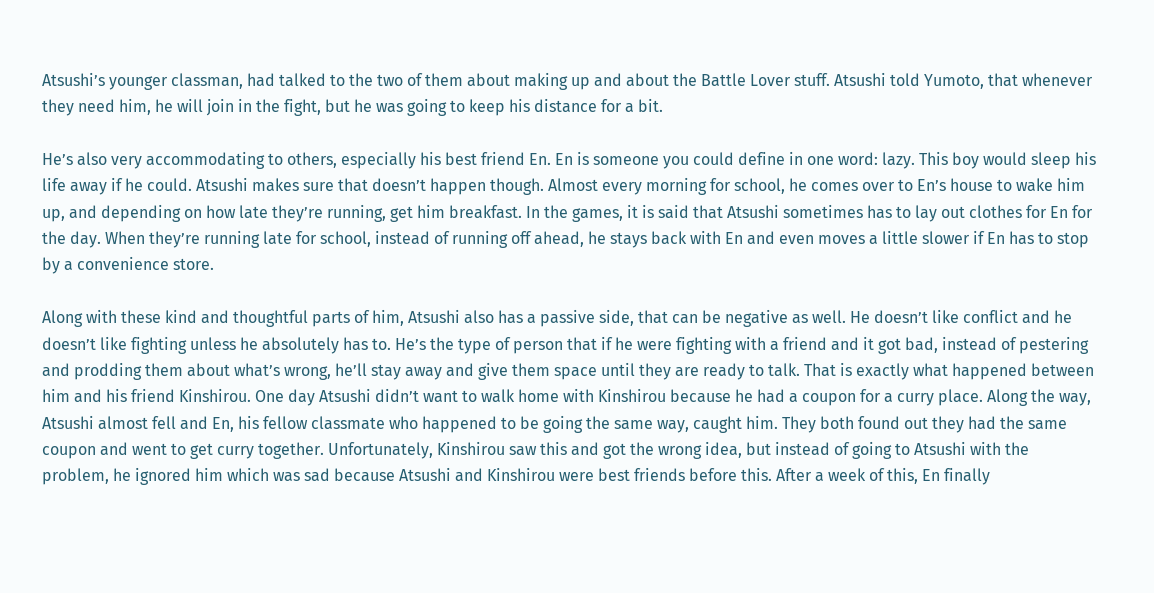Atsushi’s younger classman, had talked to the two of them about making up and about the Battle Lover stuff. Atsushi told Yumoto, that whenever they need him, he will join in the fight, but he was going to keep his distance for a bit.

He’s also very accommodating to others, especially his best friend En. En is someone you could define in one word: lazy. This boy would sleep his life away if he could. Atsushi makes sure that doesn’t happen though. Almost every morning for school, he comes over to En’s house to wake him up, and depending on how late they’re running, get him breakfast. In the games, it is said that Atsushi sometimes has to lay out clothes for En for the day. When they’re running late for school, instead of running off ahead, he stays back with En and even moves a little slower if En has to stop by a convenience store.

Along with these kind and thoughtful parts of him, Atsushi also has a passive side, that can be negative as well. He doesn’t like conflict and he doesn’t like fighting unless he absolutely has to. He’s the type of person that if he were fighting with a friend and it got bad, instead of pestering and prodding them about what’s wrong, he’ll stay away and give them space until they are ready to talk. That is exactly what happened between him and his friend Kinshirou. One day Atsushi didn’t want to walk home with Kinshirou because he had a coupon for a curry place. Along the way, Atsushi almost fell and En, his fellow classmate who happened to be going the same way, caught him. They both found out they had the same coupon and went to get curry together. Unfortunately, Kinshirou saw this and got the wrong idea, but instead of going to Atsushi with the problem, he ignored him which was sad because Atsushi and Kinshirou were best friends before this. After a week of this, En finally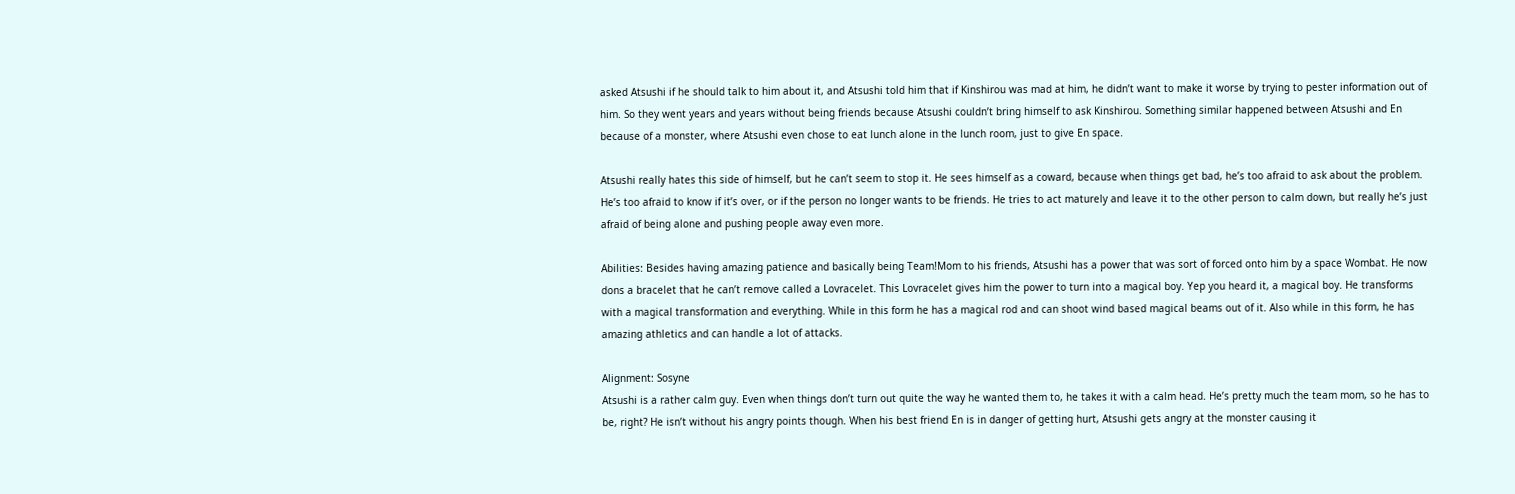asked Atsushi if he should talk to him about it, and Atsushi told him that if Kinshirou was mad at him, he didn’t want to make it worse by trying to pester information out of him. So they went years and years without being friends because Atsushi couldn’t bring himself to ask Kinshirou. Something similar happened between Atsushi and En because of a monster, where Atsushi even chose to eat lunch alone in the lunch room, just to give En space.

Atsushi really hates this side of himself, but he can’t seem to stop it. He sees himself as a coward, because when things get bad, he’s too afraid to ask about the problem. He’s too afraid to know if it’s over, or if the person no longer wants to be friends. He tries to act maturely and leave it to the other person to calm down, but really he’s just afraid of being alone and pushing people away even more.

Abilities: Besides having amazing patience and basically being Team!Mom to his friends, Atsushi has a power that was sort of forced onto him by a space Wombat. He now dons a bracelet that he can’t remove called a Lovracelet. This Lovracelet gives him the power to turn into a magical boy. Yep you heard it, a magical boy. He transforms with a magical transformation and everything. While in this form he has a magical rod and can shoot wind based magical beams out of it. Also while in this form, he has amazing athletics and can handle a lot of attacks.

Alignment: Sosyne
Atsushi is a rather calm guy. Even when things don’t turn out quite the way he wanted them to, he takes it with a calm head. He’s pretty much the team mom, so he has to be, right? He isn’t without his angry points though. When his best friend En is in danger of getting hurt, Atsushi gets angry at the monster causing it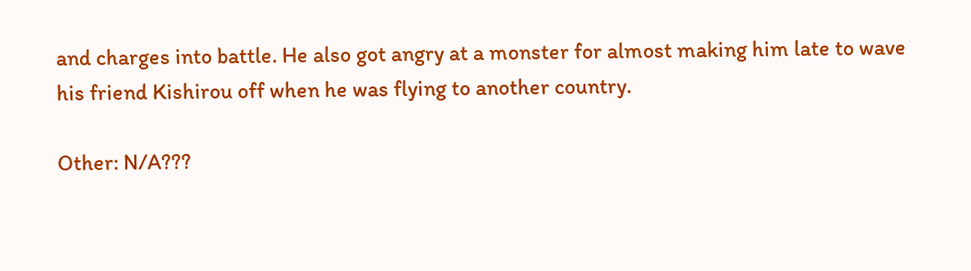and charges into battle. He also got angry at a monster for almost making him late to wave his friend Kishirou off when he was flying to another country.

Other: N/A???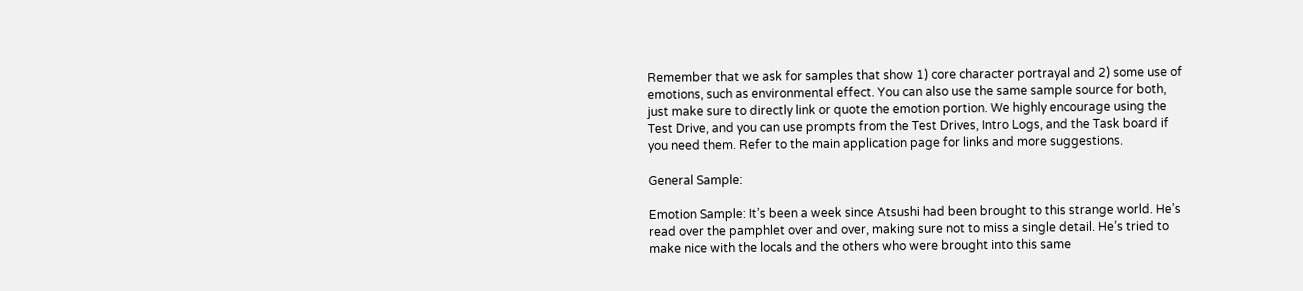Remember that we ask for samples that show 1) core character portrayal and 2) some use of emotions, such as environmental effect. You can also use the same sample source for both, just make sure to directly link or quote the emotion portion. We highly encourage using the Test Drive, and you can use prompts from the Test Drives, Intro Logs, and the Task board if you need them. Refer to the main application page for links and more suggestions.

General Sample:

Emotion Sample: It’s been a week since Atsushi had been brought to this strange world. He’s read over the pamphlet over and over, making sure not to miss a single detail. He’s tried to make nice with the locals and the others who were brought into this same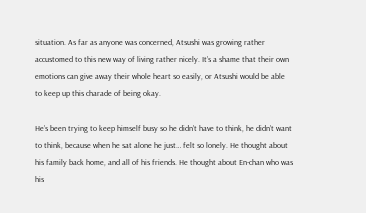situation. As far as anyone was concerned, Atsushi was growing rather accustomed to this new way of living rather nicely. It’s a shame that their own emotions can give away their whole heart so easily, or Atsushi would be able to keep up this charade of being okay.

He’s been trying to keep himself busy so he didn’t have to think, he didn’t want to think, because when he sat alone he just… felt so lonely. He thought about his family back home, and all of his friends. He thought about En-chan who was his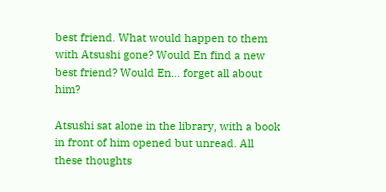best friend. What would happen to them with Atsushi gone? Would En find a new best friend? Would En… forget all about him?

Atsushi sat alone in the library, with a book in front of him opened but unread. All these thoughts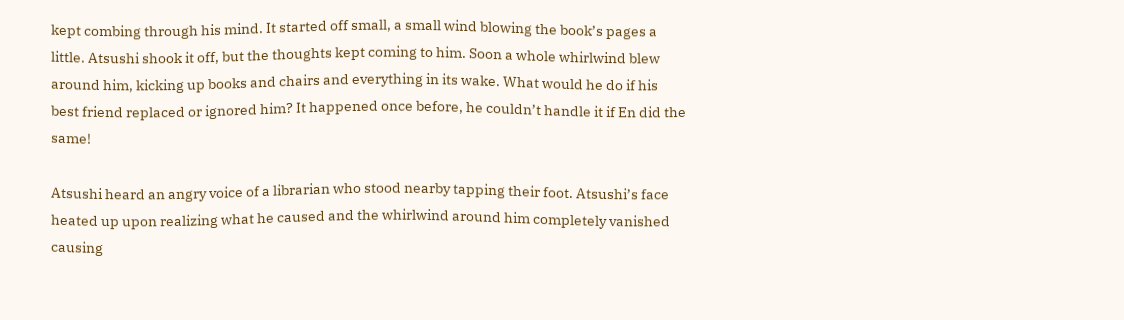kept combing through his mind. It started off small, a small wind blowing the book’s pages a little. Atsushi shook it off, but the thoughts kept coming to him. Soon a whole whirlwind blew around him, kicking up books and chairs and everything in its wake. What would he do if his best friend replaced or ignored him? It happened once before, he couldn’t handle it if En did the same!

Atsushi heard an angry voice of a librarian who stood nearby tapping their foot. Atsushi’s face heated up upon realizing what he caused and the whirlwind around him completely vanished causing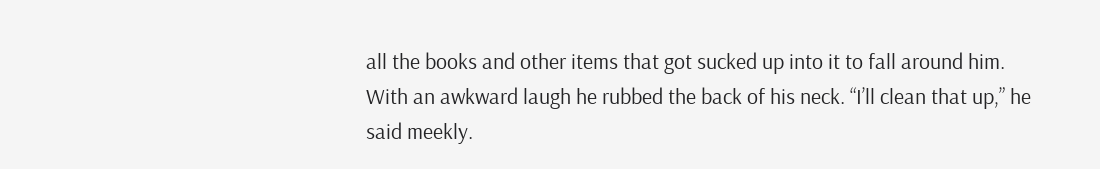all the books and other items that got sucked up into it to fall around him. With an awkward laugh he rubbed the back of his neck. “I’ll clean that up,” he said meekly.